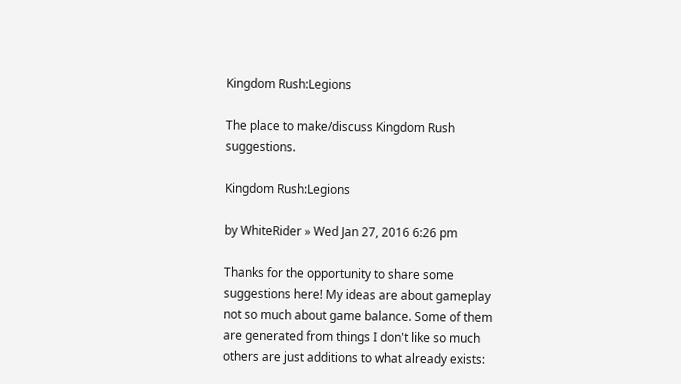Kingdom Rush:Legions

The place to make/discuss Kingdom Rush suggestions.

Kingdom Rush:Legions

by WhiteRider » Wed Jan 27, 2016 6:26 pm

Thanks for the opportunity to share some suggestions here! My ideas are about gameplay not so much about game balance. Some of them are generated from things I don't like so much others are just additions to what already exists: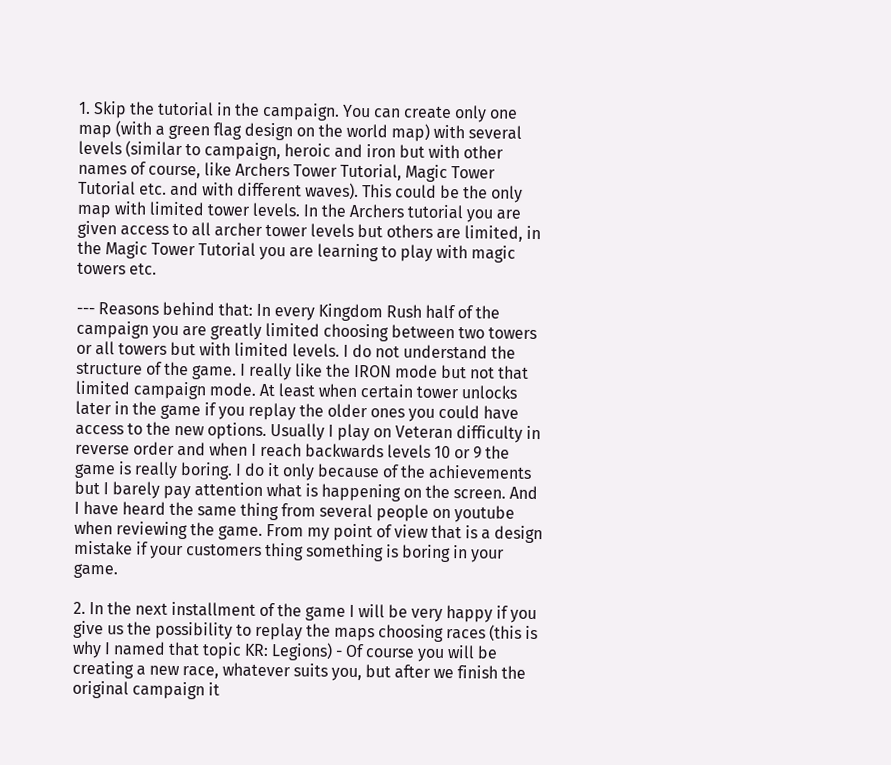1. Skip the tutorial in the campaign. You can create only one map (with a green flag design on the world map) with several levels (similar to campaign, heroic and iron but with other names of course, like Archers Tower Tutorial, Magic Tower Tutorial etc. and with different waves). This could be the only map with limited tower levels. In the Archers tutorial you are given access to all archer tower levels but others are limited, in the Magic Tower Tutorial you are learning to play with magic towers etc.

--- Reasons behind that: In every Kingdom Rush half of the campaign you are greatly limited choosing between two towers or all towers but with limited levels. I do not understand the structure of the game. I really like the IRON mode but not that limited campaign mode. At least when certain tower unlocks later in the game if you replay the older ones you could have access to the new options. Usually I play on Veteran difficulty in reverse order and when I reach backwards levels 10 or 9 the game is really boring. I do it only because of the achievements but I barely pay attention what is happening on the screen. And I have heard the same thing from several people on youtube when reviewing the game. From my point of view that is a design mistake if your customers thing something is boring in your game.

2. In the next installment of the game I will be very happy if you give us the possibility to replay the maps choosing races (this is why I named that topic KR: Legions) - Of course you will be creating a new race, whatever suits you, but after we finish the original campaign it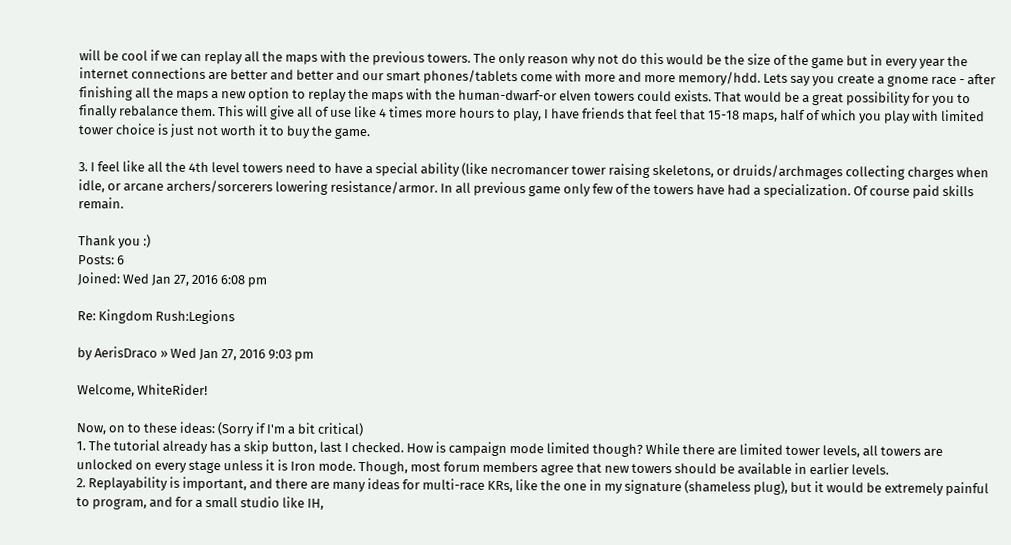will be cool if we can replay all the maps with the previous towers. The only reason why not do this would be the size of the game but in every year the internet connections are better and better and our smart phones/tablets come with more and more memory/hdd. Lets say you create a gnome race - after finishing all the maps a new option to replay the maps with the human-dwarf-or elven towers could exists. That would be a great possibility for you to finally rebalance them. This will give all of use like 4 times more hours to play, I have friends that feel that 15-18 maps, half of which you play with limited tower choice is just not worth it to buy the game.

3. I feel like all the 4th level towers need to have a special ability (like necromancer tower raising skeletons, or druids/archmages collecting charges when idle, or arcane archers/sorcerers lowering resistance/armor. In all previous game only few of the towers have had a specialization. Of course paid skills remain.

Thank you :)
Posts: 6
Joined: Wed Jan 27, 2016 6:08 pm

Re: Kingdom Rush:Legions

by AerisDraco » Wed Jan 27, 2016 9:03 pm

Welcome, WhiteRider!

Now, on to these ideas: (Sorry if I'm a bit critical)
1. The tutorial already has a skip button, last I checked. How is campaign mode limited though? While there are limited tower levels, all towers are unlocked on every stage unless it is Iron mode. Though, most forum members agree that new towers should be available in earlier levels.
2. Replayability is important, and there are many ideas for multi-race KRs, like the one in my signature (shameless plug), but it would be extremely painful to program, and for a small studio like IH,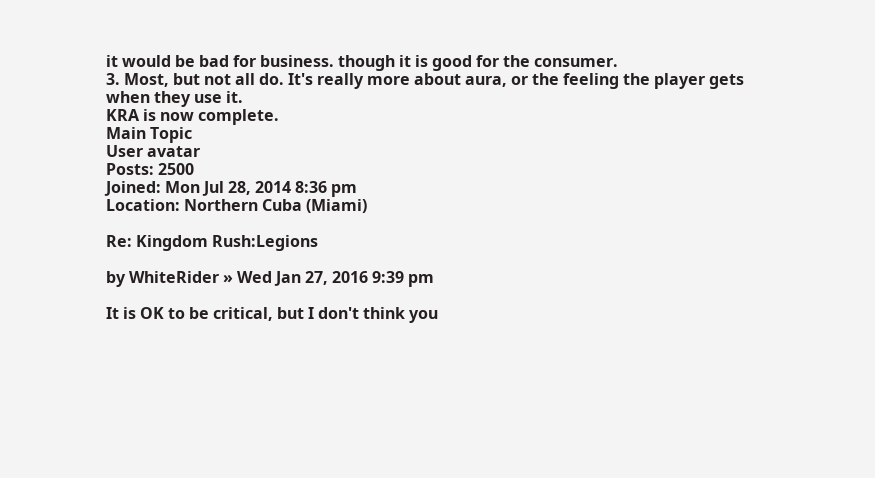it would be bad for business. though it is good for the consumer.
3. Most, but not all do. It's really more about aura, or the feeling the player gets when they use it.
KRA is now complete.
Main Topic
User avatar
Posts: 2500
Joined: Mon Jul 28, 2014 8:36 pm
Location: Northern Cuba (Miami)

Re: Kingdom Rush:Legions

by WhiteRider » Wed Jan 27, 2016 9:39 pm

It is OK to be critical, but I don't think you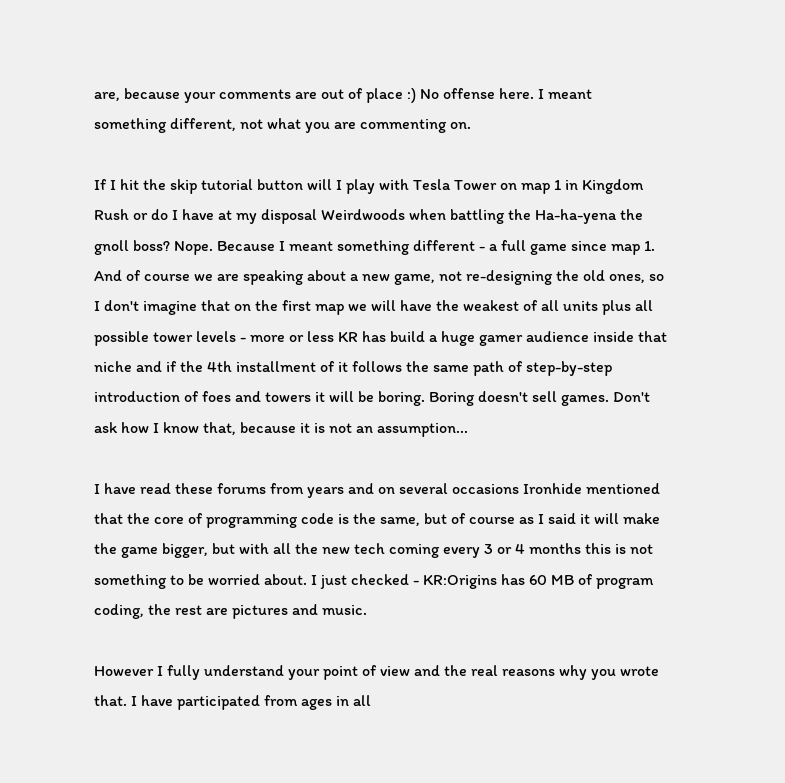are, because your comments are out of place :) No offense here. I meant something different, not what you are commenting on.

If I hit the skip tutorial button will I play with Tesla Tower on map 1 in Kingdom Rush or do I have at my disposal Weirdwoods when battling the Ha-ha-yena the gnoll boss? Nope. Because I meant something different - a full game since map 1. And of course we are speaking about a new game, not re-designing the old ones, so I don't imagine that on the first map we will have the weakest of all units plus all possible tower levels - more or less KR has build a huge gamer audience inside that niche and if the 4th installment of it follows the same path of step-by-step introduction of foes and towers it will be boring. Boring doesn't sell games. Don't ask how I know that, because it is not an assumption...

I have read these forums from years and on several occasions Ironhide mentioned that the core of programming code is the same, but of course as I said it will make the game bigger, but with all the new tech coming every 3 or 4 months this is not something to be worried about. I just checked - KR:Origins has 60 MB of program coding, the rest are pictures and music.

However I fully understand your point of view and the real reasons why you wrote that. I have participated from ages in all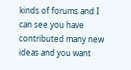kinds of forums and I can see you have contributed many new ideas and you want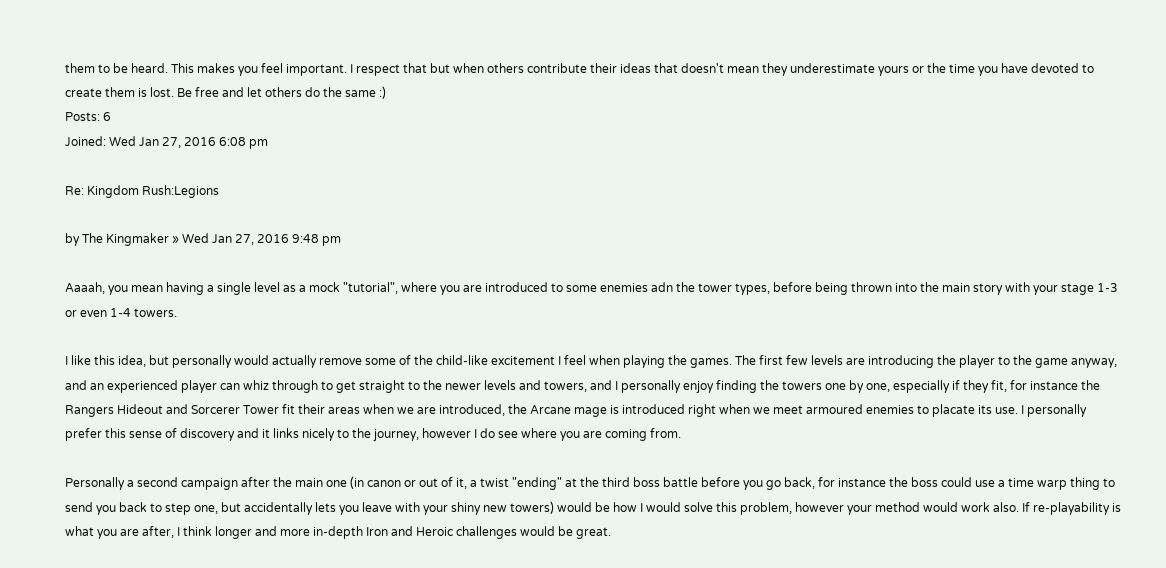them to be heard. This makes you feel important. I respect that but when others contribute their ideas that doesn't mean they underestimate yours or the time you have devoted to create them is lost. Be free and let others do the same :)
Posts: 6
Joined: Wed Jan 27, 2016 6:08 pm

Re: Kingdom Rush:Legions

by The Kingmaker » Wed Jan 27, 2016 9:48 pm

Aaaah, you mean having a single level as a mock "tutorial", where you are introduced to some enemies adn the tower types, before being thrown into the main story with your stage 1-3 or even 1-4 towers.

I like this idea, but personally would actually remove some of the child-like excitement I feel when playing the games. The first few levels are introducing the player to the game anyway, and an experienced player can whiz through to get straight to the newer levels and towers, and I personally enjoy finding the towers one by one, especially if they fit, for instance the Rangers Hideout and Sorcerer Tower fit their areas when we are introduced, the Arcane mage is introduced right when we meet armoured enemies to placate its use. I personally prefer this sense of discovery and it links nicely to the journey, however I do see where you are coming from.

Personally a second campaign after the main one (in canon or out of it, a twist "ending" at the third boss battle before you go back, for instance the boss could use a time warp thing to send you back to step one, but accidentally lets you leave with your shiny new towers) would be how I would solve this problem, however your method would work also. If re-playability is what you are after, I think longer and more in-depth Iron and Heroic challenges would be great.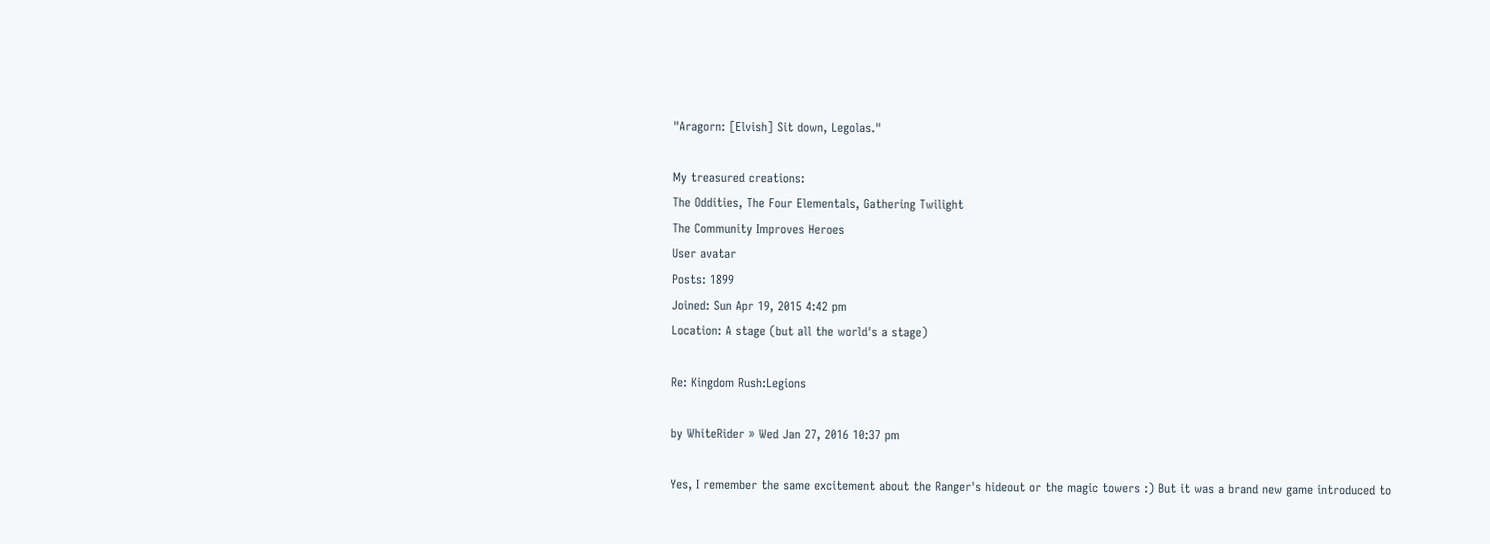"Aragorn: [Elvish] Sit down, Legolas."

My treasured creations:
The Oddities, The Four Elementals, Gathering Twilight
The Community Improves Heroes
User avatar
Posts: 1899
Joined: Sun Apr 19, 2015 4:42 pm
Location: A stage (but all the world's a stage)

Re: Kingdom Rush:Legions

by WhiteRider » Wed Jan 27, 2016 10:37 pm

Yes, I remember the same excitement about the Ranger's hideout or the magic towers :) But it was a brand new game introduced to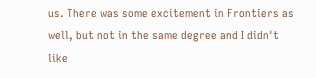us. There was some excitement in Frontiers as well, but not in the same degree and I didn't like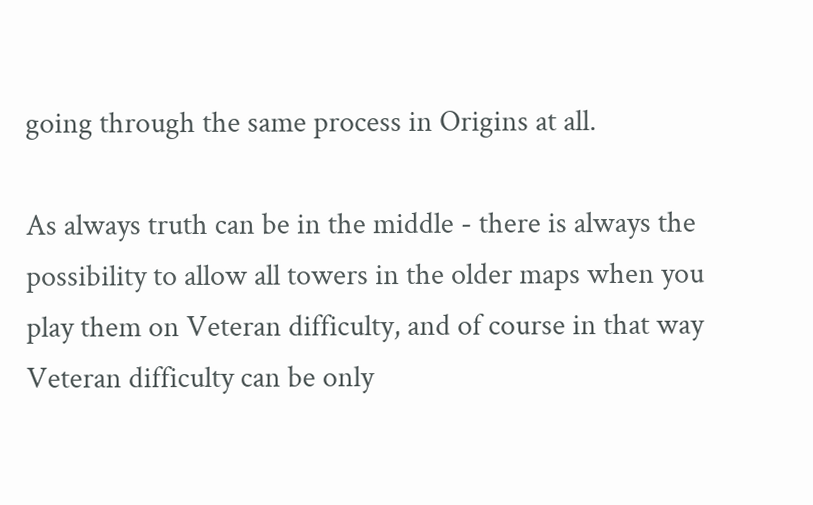going through the same process in Origins at all.

As always truth can be in the middle - there is always the possibility to allow all towers in the older maps when you play them on Veteran difficulty, and of course in that way Veteran difficulty can be only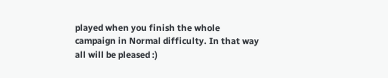played when you finish the whole campaign in Normal difficulty. In that way all will be pleased :)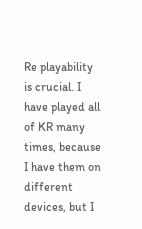Re playability is crucial. I have played all of KR many times, because I have them on different devices, but I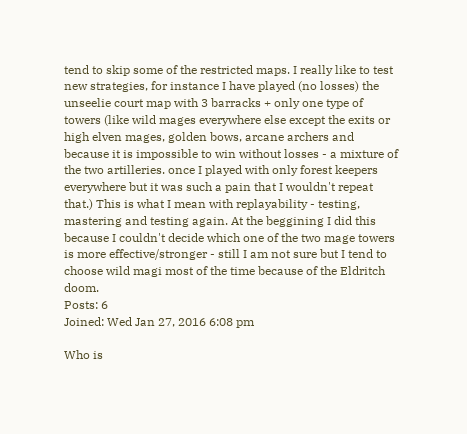tend to skip some of the restricted maps. I really like to test new strategies, for instance I have played (no losses) the unseelie court map with 3 barracks + only one type of towers (like wild mages everywhere else except the exits or high elven mages, golden bows, arcane archers and because it is impossible to win without losses - a mixture of the two artilleries. once I played with only forest keepers everywhere but it was such a pain that I wouldn't repeat that.) This is what I mean with replayability - testing, mastering and testing again. At the beggining I did this because I couldn't decide which one of the two mage towers is more effective/stronger - still I am not sure but I tend to choose wild magi most of the time because of the Eldritch doom.
Posts: 6
Joined: Wed Jan 27, 2016 6:08 pm

Who is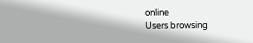online
Users browsing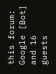this forum: Google [Bot] and 16 guests